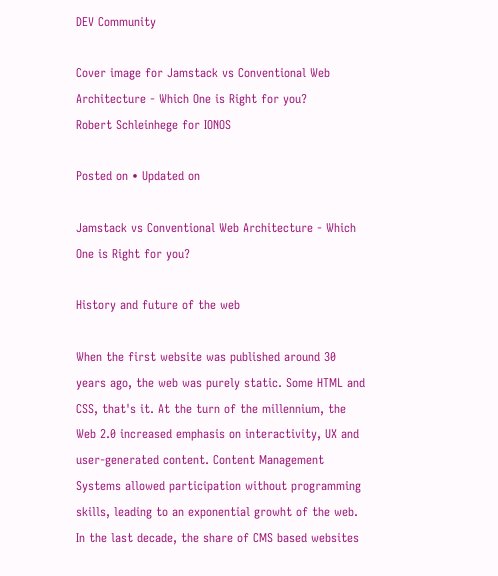DEV Community

Cover image for Jamstack vs Conventional Web Architecture - Which One is Right for you?
Robert Schleinhege for IONOS

Posted on • Updated on

Jamstack vs Conventional Web Architecture - Which One is Right for you?

History and future of the web

When the first website was published around 30 years ago, the web was purely static. Some HTML and CSS, that's it. At the turn of the millennium, the Web 2.0 increased emphasis on interactivity, UX and user-generated content. Content Management Systems allowed participation without programming skills, leading to an exponential growht of the web. In the last decade, the share of CMS based websites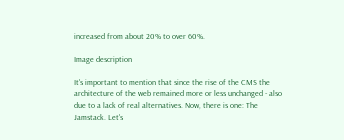increased from about 20% to over 60%.

Image description

It's important to mention that since the rise of the CMS the architecture of the web remained more or less unchanged - also due to a lack of real alternatives. Now, there is one: The Jamstack. Let's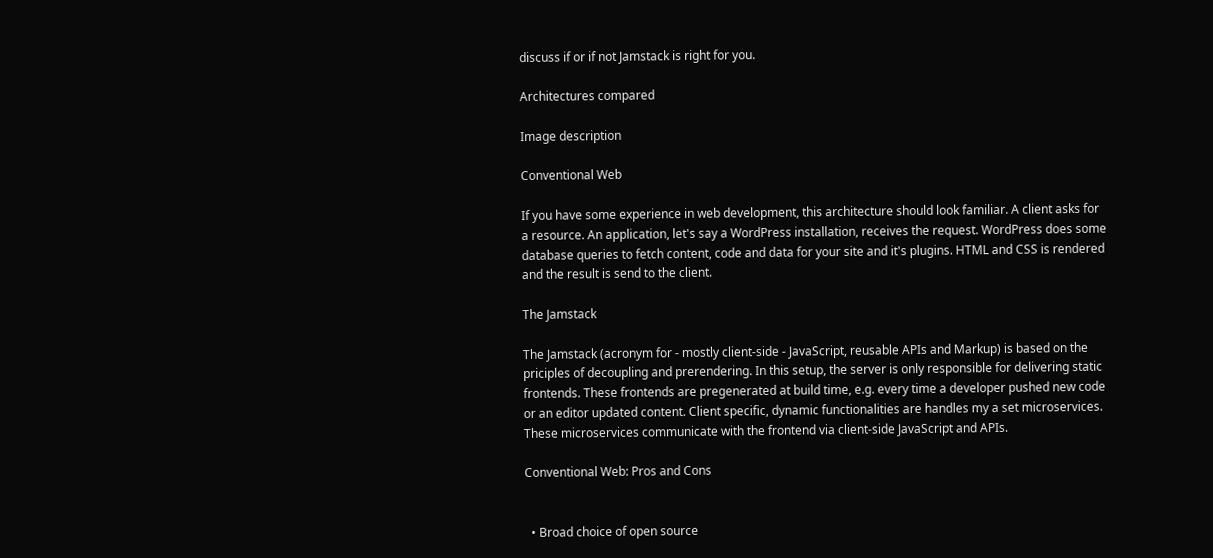discuss if or if not Jamstack is right for you.

Architectures compared

Image description

Conventional Web

If you have some experience in web development, this architecture should look familiar. A client asks for a resource. An application, let's say a WordPress installation, receives the request. WordPress does some database queries to fetch content, code and data for your site and it's plugins. HTML and CSS is rendered and the result is send to the client.

The Jamstack

The Jamstack (acronym for - mostly client-side - JavaScript, reusable APIs and Markup) is based on the priciples of decoupling and prerendering. In this setup, the server is only responsible for delivering static frontends. These frontends are pregenerated at build time, e.g. every time a developer pushed new code or an editor updated content. Client specific, dynamic functionalities are handles my a set microservices. These microservices communicate with the frontend via client-side JavaScript and APIs.

Conventional Web: Pros and Cons


  • Broad choice of open source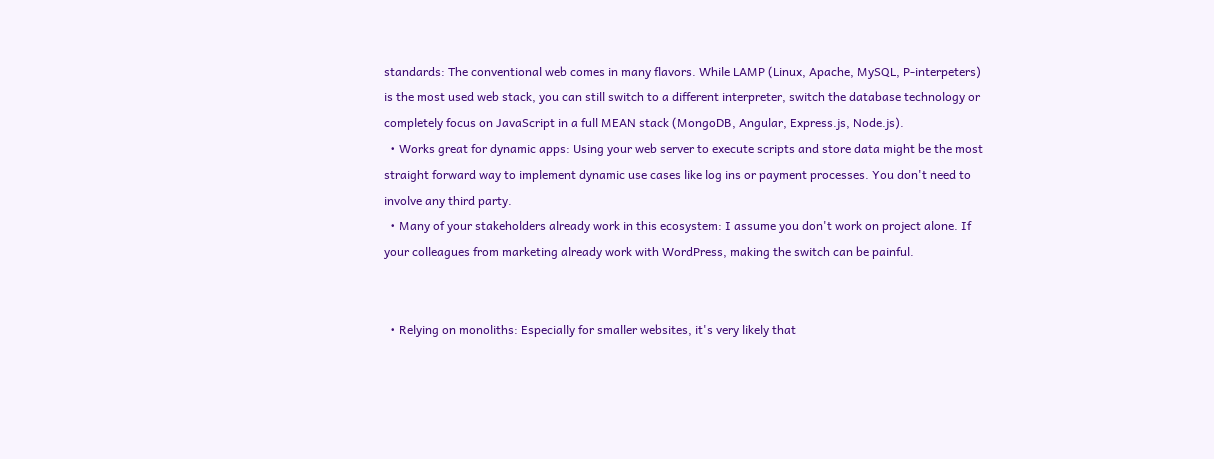standards: The conventional web comes in many flavors. While LAMP (Linux, Apache, MySQL, P-interpeters) is the most used web stack, you can still switch to a different interpreter, switch the database technology or completely focus on JavaScript in a full MEAN stack (MongoDB, Angular, Express.js, Node.js).
  • Works great for dynamic apps: Using your web server to execute scripts and store data might be the most straight forward way to implement dynamic use cases like log ins or payment processes. You don't need to involve any third party.
  • Many of your stakeholders already work in this ecosystem: I assume you don't work on project alone. If your colleagues from marketing already work with WordPress, making the switch can be painful.


  • Relying on monoliths: Especially for smaller websites, it's very likely that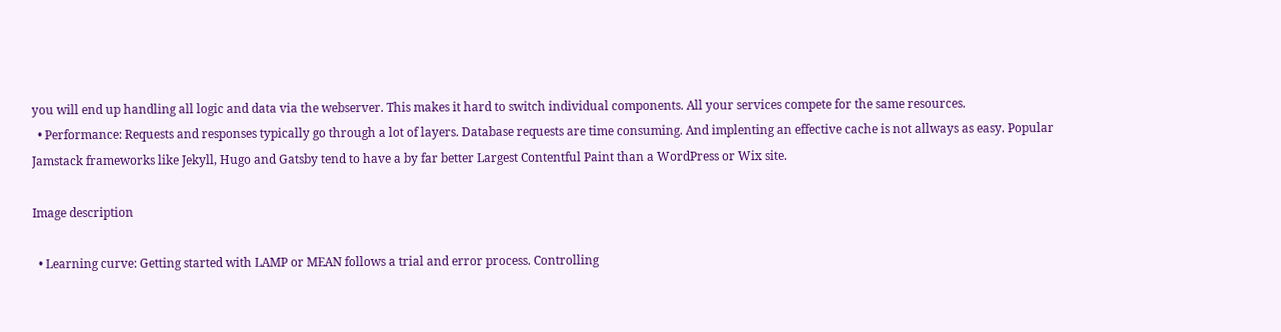you will end up handling all logic and data via the webserver. This makes it hard to switch individual components. All your services compete for the same resources.
  • Performance: Requests and responses typically go through a lot of layers. Database requests are time consuming. And implenting an effective cache is not allways as easy. Popular Jamstack frameworks like Jekyll, Hugo and Gatsby tend to have a by far better Largest Contentful Paint than a WordPress or Wix site.

Image description

  • Learning curve: Getting started with LAMP or MEAN follows a trial and error process. Controlling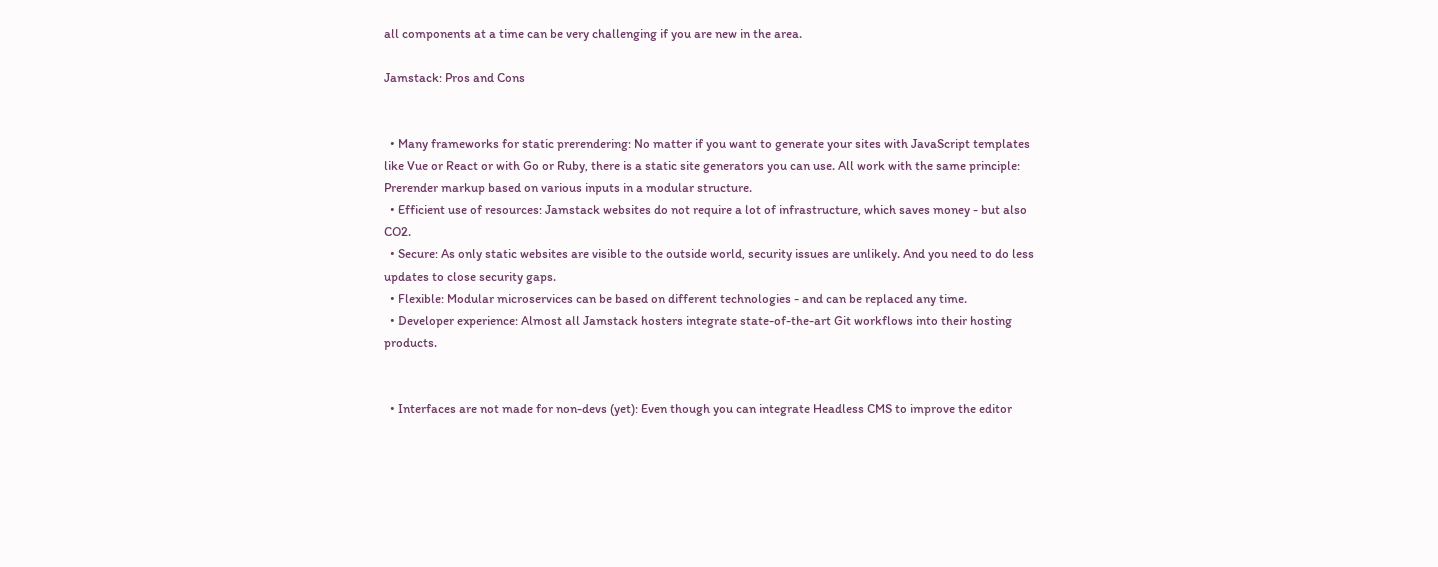all components at a time can be very challenging if you are new in the area.

Jamstack: Pros and Cons


  • Many frameworks for static prerendering: No matter if you want to generate your sites with JavaScript templates like Vue or React or with Go or Ruby, there is a static site generators you can use. All work with the same principle: Prerender markup based on various inputs in a modular structure.
  • Efficient use of resources: Jamstack websites do not require a lot of infrastructure, which saves money - but also CO2.
  • Secure: As only static websites are visible to the outside world, security issues are unlikely. And you need to do less updates to close security gaps.
  • Flexible: Modular microservices can be based on different technologies - and can be replaced any time.
  • Developer experience: Almost all Jamstack hosters integrate state-of-the-art Git workflows into their hosting products.


  • Interfaces are not made for non-devs (yet): Even though you can integrate Headless CMS to improve the editor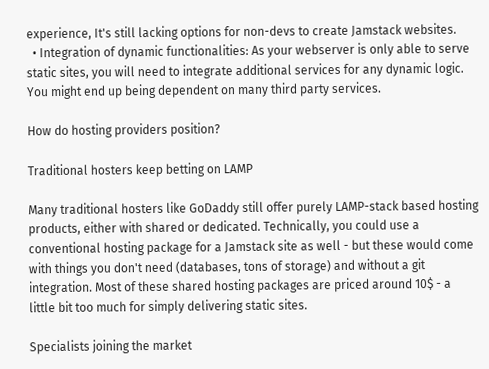experience, It's still lacking options for non-devs to create Jamstack websites.
  • Integration of dynamic functionalities: As your webserver is only able to serve static sites, you will need to integrate additional services for any dynamic logic. You might end up being dependent on many third party services.

How do hosting providers position?

Traditional hosters keep betting on LAMP

Many traditional hosters like GoDaddy still offer purely LAMP-stack based hosting products, either with shared or dedicated. Technically, you could use a conventional hosting package for a Jamstack site as well - but these would come with things you don't need (databases, tons of storage) and without a git integration. Most of these shared hosting packages are priced around 10$ - a little bit too much for simply delivering static sites.

Specialists joining the market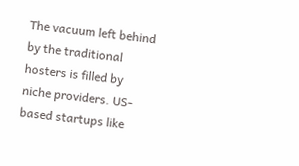The vacuum left behind by the traditional hosters is filled by niche providers. US-based startups like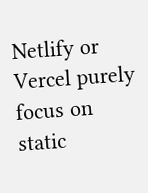Netlify or Vercel purely focus on static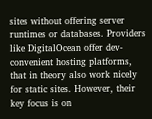sites without offering server runtimes or databases. Providers like DigitalOcean offer dev-convenient hosting platforms, that in theory also work nicely for static sites. However, their key focus is on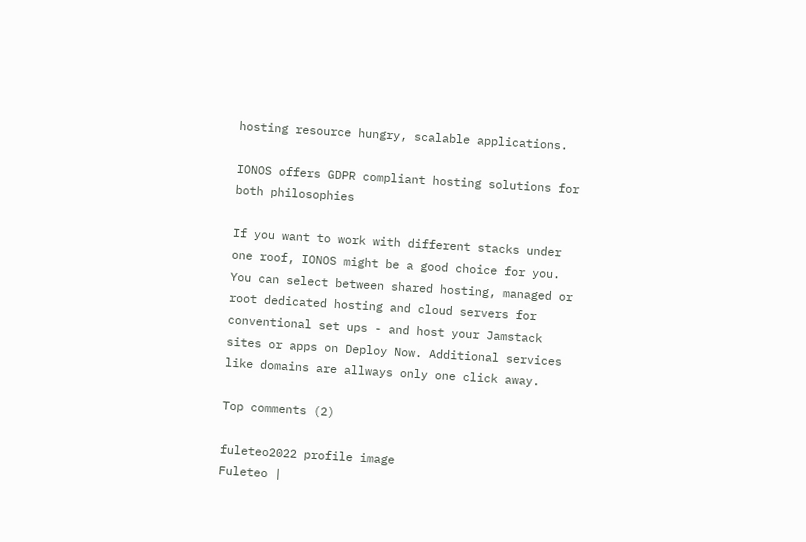hosting resource hungry, scalable applications.

IONOS offers GDPR compliant hosting solutions for both philosophies

If you want to work with different stacks under one roof, IONOS might be a good choice for you. You can select between shared hosting, managed or root dedicated hosting and cloud servers for conventional set ups - and host your Jamstack sites or apps on Deploy Now. Additional services like domains are allways only one click away.

Top comments (2)

fuleteo2022 profile image
Fuleteo |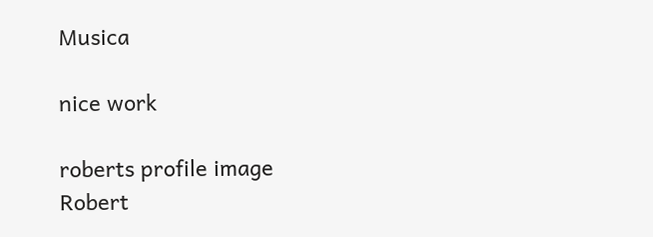Musica

nice work

roberts profile image
Robert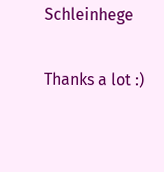Schleinhege

Thanks a lot :)